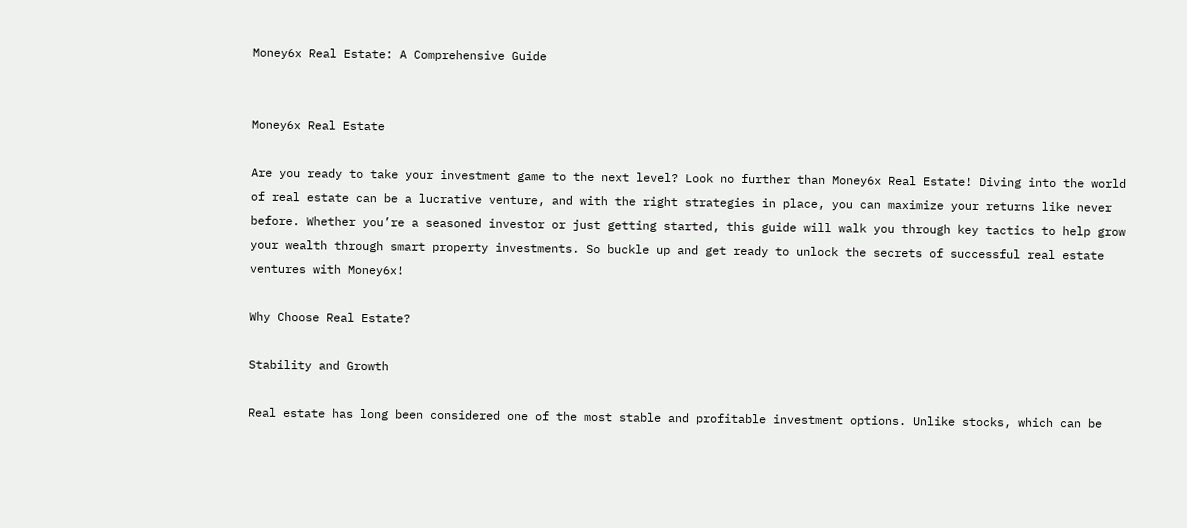Money6x Real Estate: A Comprehensive Guide


Money6x Real Estate

Are you ready to take your investment game to the next level? Look no further than Money6x Real Estate! Diving into the world of real estate can be a lucrative venture, and with the right strategies in place, you can maximize your returns like never before. Whether you’re a seasoned investor or just getting started, this guide will walk you through key tactics to help grow your wealth through smart property investments. So buckle up and get ready to unlock the secrets of successful real estate ventures with Money6x!

Why Choose Real Estate?

Stability and Growth

Real estate has long been considered one of the most stable and profitable investment options. Unlike stocks, which can be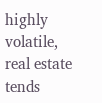highly volatile, real estate tends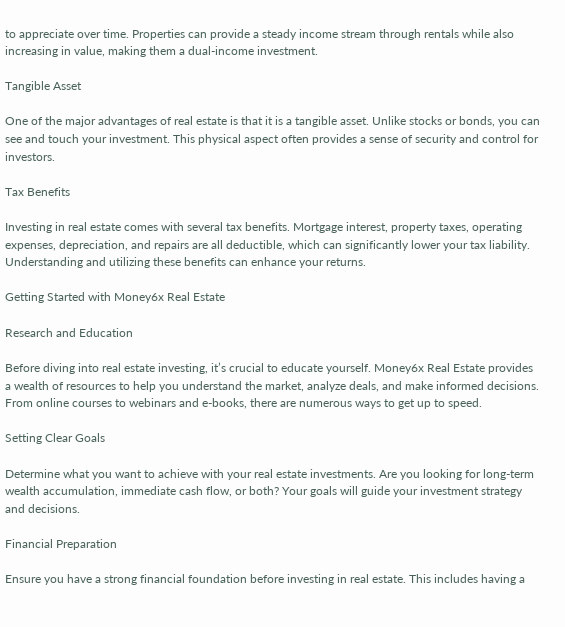to appreciate over time. Properties can provide a steady income stream through rentals while also increasing in value, making them a dual-income investment.

Tangible Asset

One of the major advantages of real estate is that it is a tangible asset. Unlike stocks or bonds, you can see and touch your investment. This physical aspect often provides a sense of security and control for investors.

Tax Benefits

Investing in real estate comes with several tax benefits. Mortgage interest, property taxes, operating expenses, depreciation, and repairs are all deductible, which can significantly lower your tax liability. Understanding and utilizing these benefits can enhance your returns.

Getting Started with Money6x Real Estate

Research and Education

Before diving into real estate investing, it’s crucial to educate yourself. Money6x Real Estate provides a wealth of resources to help you understand the market, analyze deals, and make informed decisions. From online courses to webinars and e-books, there are numerous ways to get up to speed.

Setting Clear Goals

Determine what you want to achieve with your real estate investments. Are you looking for long-term wealth accumulation, immediate cash flow, or both? Your goals will guide your investment strategy and decisions.

Financial Preparation

Ensure you have a strong financial foundation before investing in real estate. This includes having a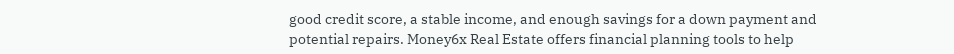good credit score, a stable income, and enough savings for a down payment and potential repairs. Money6x Real Estate offers financial planning tools to help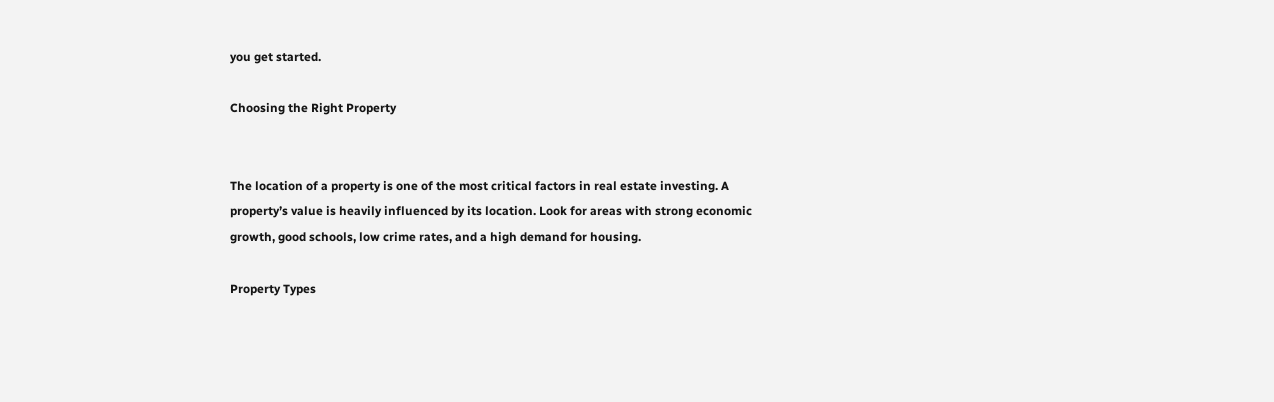you get started.

Choosing the Right Property


The location of a property is one of the most critical factors in real estate investing. A property’s value is heavily influenced by its location. Look for areas with strong economic growth, good schools, low crime rates, and a high demand for housing.

Property Types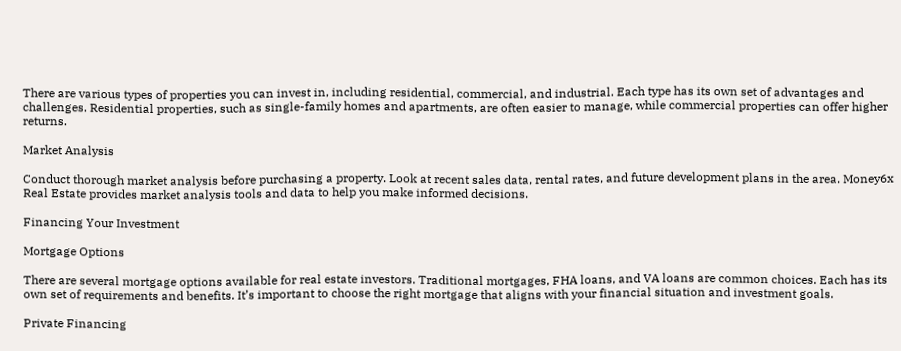There are various types of properties you can invest in, including residential, commercial, and industrial. Each type has its own set of advantages and challenges. Residential properties, such as single-family homes and apartments, are often easier to manage, while commercial properties can offer higher returns.

Market Analysis

Conduct thorough market analysis before purchasing a property. Look at recent sales data, rental rates, and future development plans in the area. Money6x Real Estate provides market analysis tools and data to help you make informed decisions.

Financing Your Investment

Mortgage Options

There are several mortgage options available for real estate investors. Traditional mortgages, FHA loans, and VA loans are common choices. Each has its own set of requirements and benefits. It’s important to choose the right mortgage that aligns with your financial situation and investment goals.

Private Financing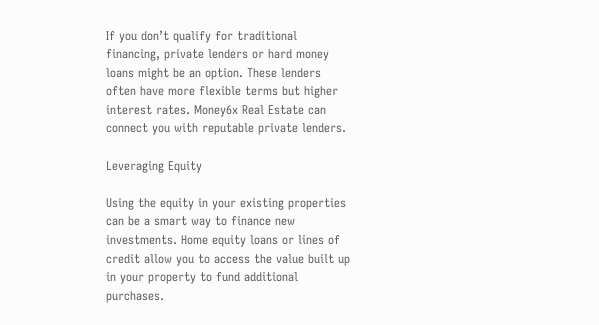If you don’t qualify for traditional financing, private lenders or hard money loans might be an option. These lenders often have more flexible terms but higher interest rates. Money6x Real Estate can connect you with reputable private lenders.

Leveraging Equity

Using the equity in your existing properties can be a smart way to finance new investments. Home equity loans or lines of credit allow you to access the value built up in your property to fund additional purchases.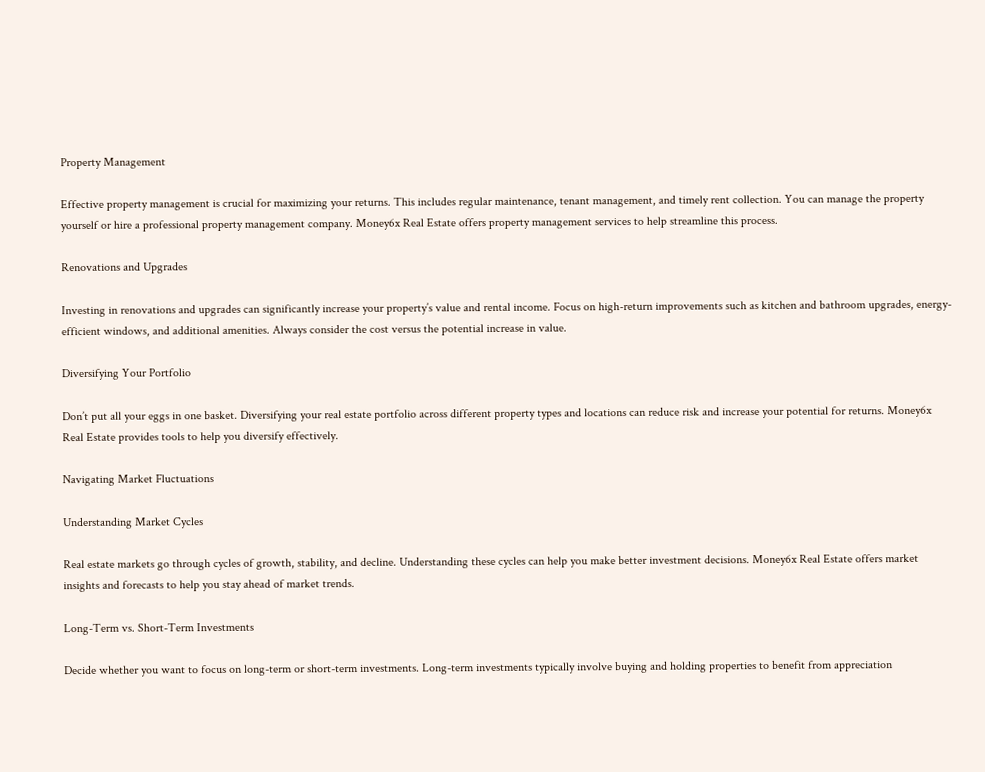Property Management

Effective property management is crucial for maximizing your returns. This includes regular maintenance, tenant management, and timely rent collection. You can manage the property yourself or hire a professional property management company. Money6x Real Estate offers property management services to help streamline this process.

Renovations and Upgrades

Investing in renovations and upgrades can significantly increase your property’s value and rental income. Focus on high-return improvements such as kitchen and bathroom upgrades, energy-efficient windows, and additional amenities. Always consider the cost versus the potential increase in value.

Diversifying Your Portfolio

Don’t put all your eggs in one basket. Diversifying your real estate portfolio across different property types and locations can reduce risk and increase your potential for returns. Money6x Real Estate provides tools to help you diversify effectively.

Navigating Market Fluctuations

Understanding Market Cycles

Real estate markets go through cycles of growth, stability, and decline. Understanding these cycles can help you make better investment decisions. Money6x Real Estate offers market insights and forecasts to help you stay ahead of market trends.

Long-Term vs. Short-Term Investments

Decide whether you want to focus on long-term or short-term investments. Long-term investments typically involve buying and holding properties to benefit from appreciation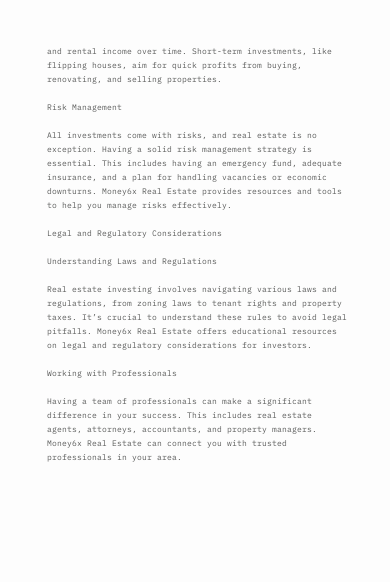and rental income over time. Short-term investments, like flipping houses, aim for quick profits from buying, renovating, and selling properties.

Risk Management

All investments come with risks, and real estate is no exception. Having a solid risk management strategy is essential. This includes having an emergency fund, adequate insurance, and a plan for handling vacancies or economic downturns. Money6x Real Estate provides resources and tools to help you manage risks effectively.

Legal and Regulatory Considerations

Understanding Laws and Regulations

Real estate investing involves navigating various laws and regulations, from zoning laws to tenant rights and property taxes. It’s crucial to understand these rules to avoid legal pitfalls. Money6x Real Estate offers educational resources on legal and regulatory considerations for investors.

Working with Professionals

Having a team of professionals can make a significant difference in your success. This includes real estate agents, attorneys, accountants, and property managers. Money6x Real Estate can connect you with trusted professionals in your area.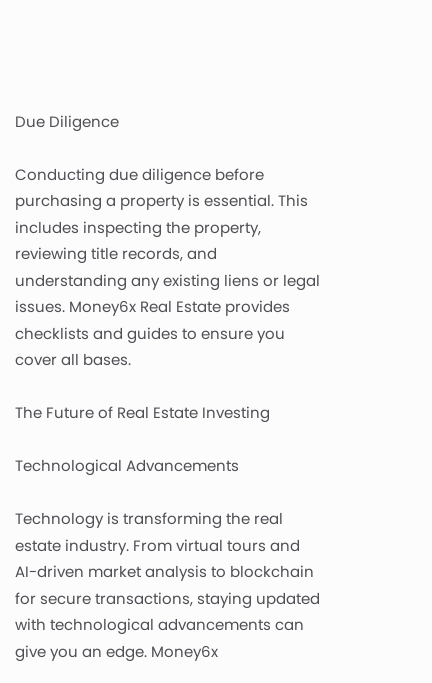Due Diligence

Conducting due diligence before purchasing a property is essential. This includes inspecting the property, reviewing title records, and understanding any existing liens or legal issues. Money6x Real Estate provides checklists and guides to ensure you cover all bases.

The Future of Real Estate Investing

Technological Advancements

Technology is transforming the real estate industry. From virtual tours and AI-driven market analysis to blockchain for secure transactions, staying updated with technological advancements can give you an edge. Money6x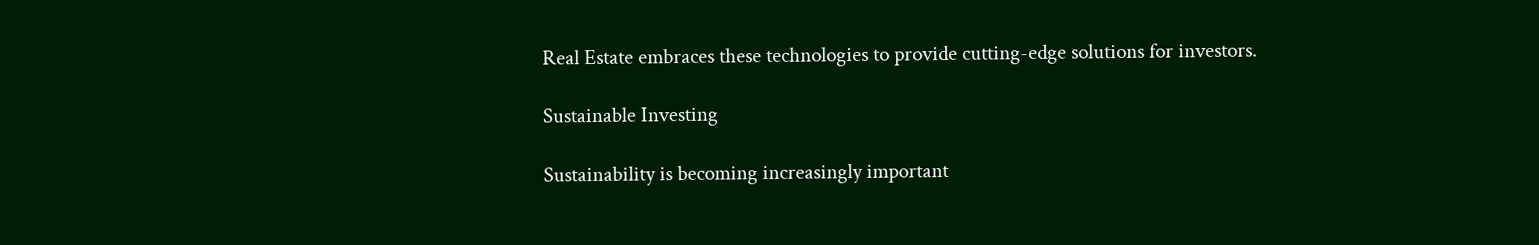Real Estate embraces these technologies to provide cutting-edge solutions for investors.

Sustainable Investing

Sustainability is becoming increasingly important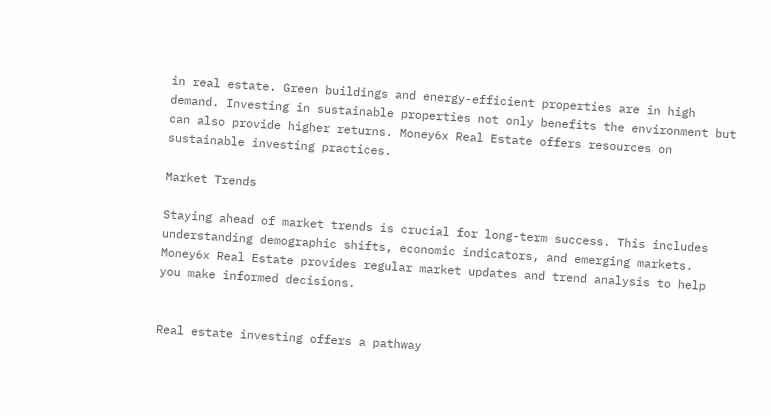in real estate. Green buildings and energy-efficient properties are in high demand. Investing in sustainable properties not only benefits the environment but can also provide higher returns. Money6x Real Estate offers resources on sustainable investing practices.

Market Trends

Staying ahead of market trends is crucial for long-term success. This includes understanding demographic shifts, economic indicators, and emerging markets. Money6x Real Estate provides regular market updates and trend analysis to help you make informed decisions.


Real estate investing offers a pathway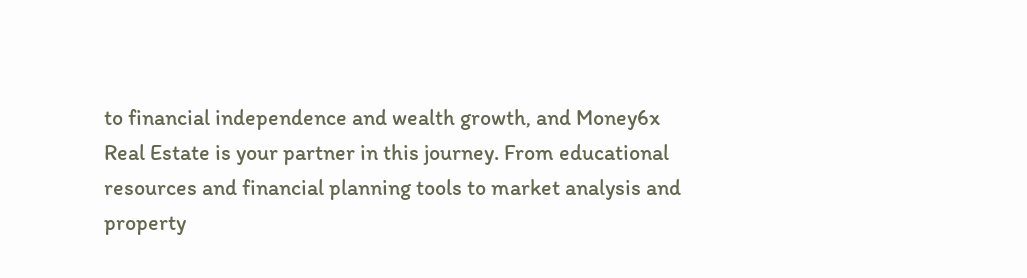to financial independence and wealth growth, and Money6x Real Estate is your partner in this journey. From educational resources and financial planning tools to market analysis and property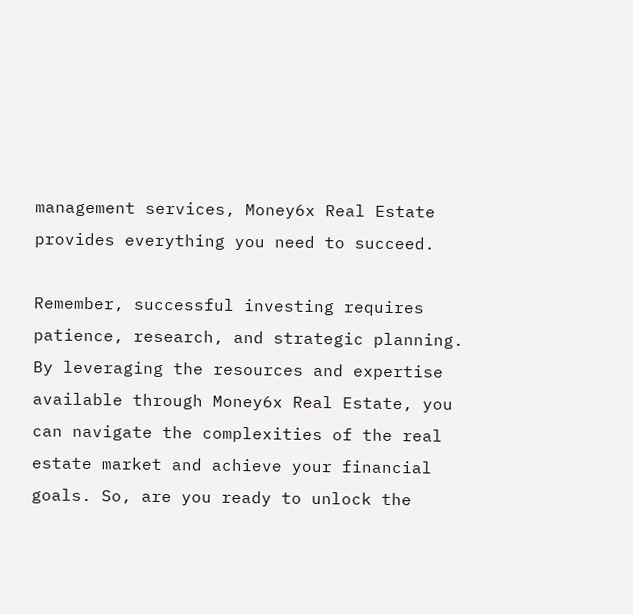management services, Money6x Real Estate provides everything you need to succeed.

Remember, successful investing requires patience, research, and strategic planning. By leveraging the resources and expertise available through Money6x Real Estate, you can navigate the complexities of the real estate market and achieve your financial goals. So, are you ready to unlock the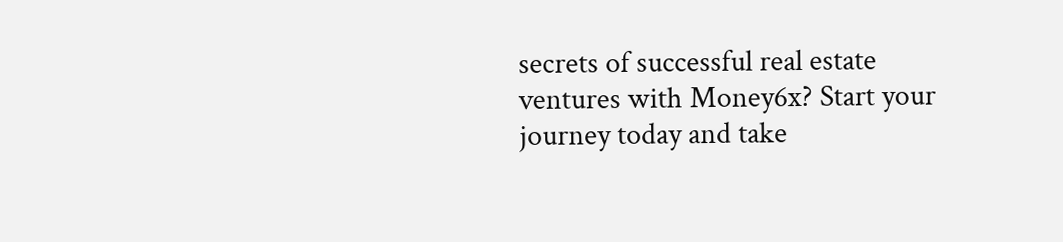secrets of successful real estate ventures with Money6x? Start your journey today and take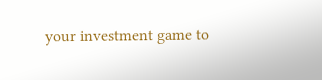your investment game to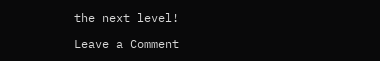the next level!

Leave a Comment